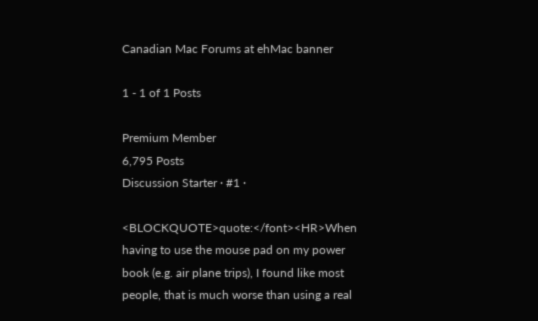Canadian Mac Forums at ehMac banner

1 - 1 of 1 Posts

Premium Member
6,795 Posts
Discussion Starter · #1 ·

<BLOCKQUOTE>quote:</font><HR>When having to use the mouse pad on my power book (e.g. air plane trips), I found like most people, that is much worse than using a real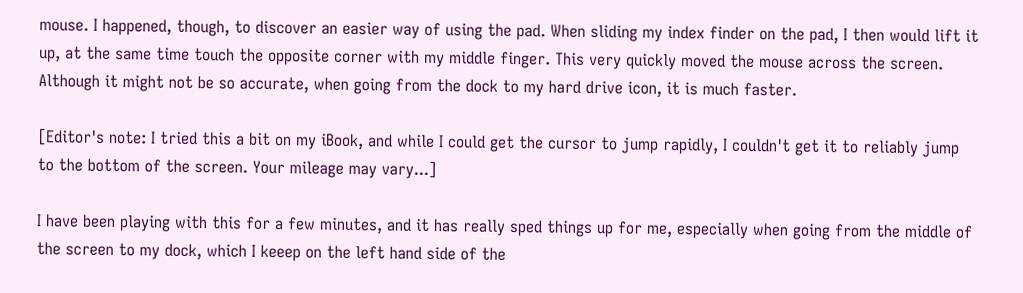mouse. I happened, though, to discover an easier way of using the pad. When sliding my index finder on the pad, I then would lift it up, at the same time touch the opposite corner with my middle finger. This very quickly moved the mouse across the screen. Although it might not be so accurate, when going from the dock to my hard drive icon, it is much faster.

[Editor's note: I tried this a bit on my iBook, and while I could get the cursor to jump rapidly, I couldn't get it to reliably jump to the bottom of the screen. Your mileage may vary...]

I have been playing with this for a few minutes, and it has really sped things up for me, especially when going from the middle of the screen to my dock, which I keeep on the left hand side of the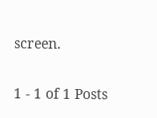screen.


1 - 1 of 1 Posts